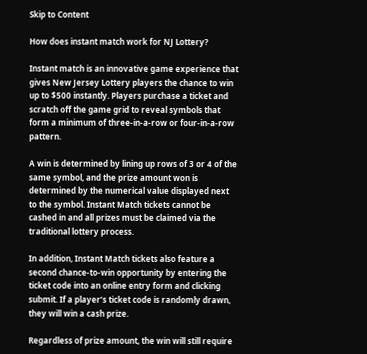Skip to Content

How does instant match work for NJ Lottery?

Instant match is an innovative game experience that gives New Jersey Lottery players the chance to win up to $500 instantly. Players purchase a ticket and scratch off the game grid to reveal symbols that form a minimum of three-in-a-row or four-in-a-row pattern.

A win is determined by lining up rows of 3 or 4 of the same symbol, and the prize amount won is determined by the numerical value displayed next to the symbol. Instant Match tickets cannot be cashed in and all prizes must be claimed via the traditional lottery process.

In addition, Instant Match tickets also feature a second chance-to-win opportunity by entering the ticket code into an online entry form and clicking submit. If a player’s ticket code is randomly drawn, they will win a cash prize.

Regardless of prize amount, the win will still require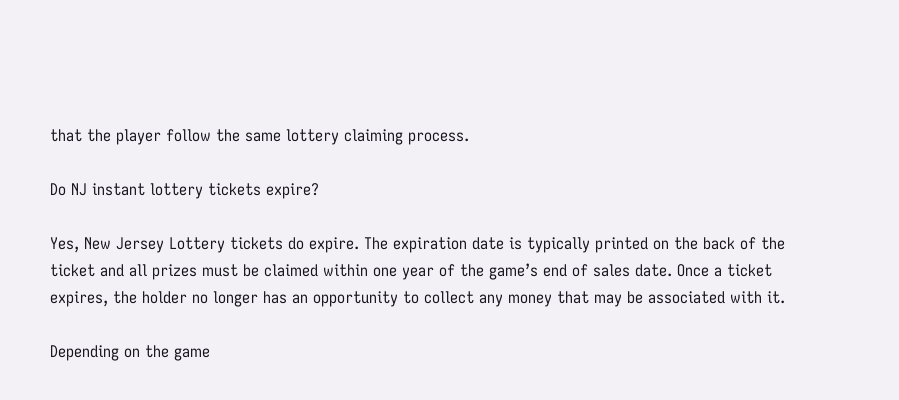that the player follow the same lottery claiming process.

Do NJ instant lottery tickets expire?

Yes, New Jersey Lottery tickets do expire. The expiration date is typically printed on the back of the ticket and all prizes must be claimed within one year of the game’s end of sales date. Once a ticket expires, the holder no longer has an opportunity to collect any money that may be associated with it.

Depending on the game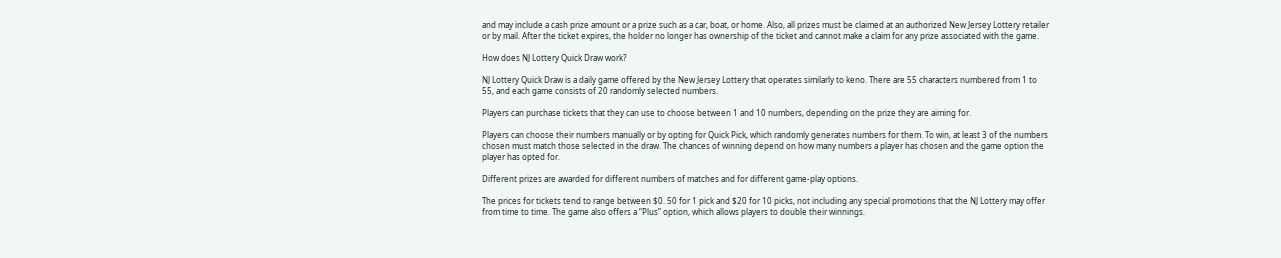and may include a cash prize amount or a prize such as a car, boat, or home. Also, all prizes must be claimed at an authorized New Jersey Lottery retailer or by mail. After the ticket expires, the holder no longer has ownership of the ticket and cannot make a claim for any prize associated with the game.

How does NJ Lottery Quick Draw work?

NJ Lottery Quick Draw is a daily game offered by the New Jersey Lottery that operates similarly to keno. There are 55 characters numbered from 1 to 55, and each game consists of 20 randomly selected numbers.

Players can purchase tickets that they can use to choose between 1 and 10 numbers, depending on the prize they are aiming for.

Players can choose their numbers manually or by opting for Quick Pick, which randomly generates numbers for them. To win, at least 3 of the numbers chosen must match those selected in the draw. The chances of winning depend on how many numbers a player has chosen and the game option the player has opted for.

Different prizes are awarded for different numbers of matches and for different game-play options.

The prices for tickets tend to range between $0. 50 for 1 pick and $20 for 10 picks, not including any special promotions that the NJ Lottery may offer from time to time. The game also offers a “Plus” option, which allows players to double their winnings.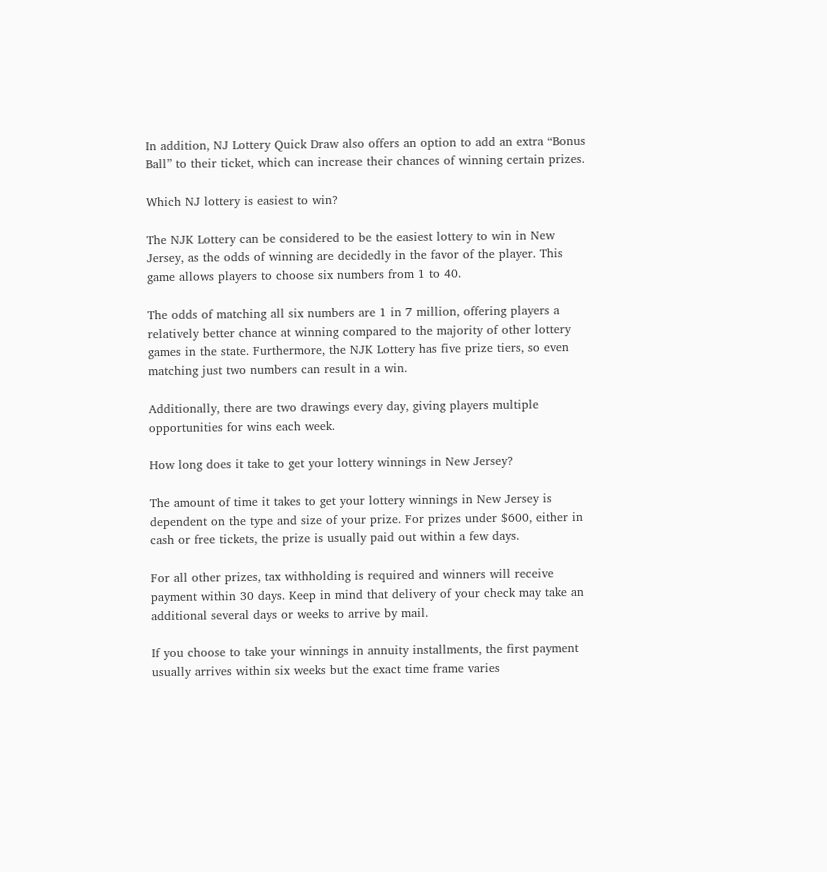In addition, NJ Lottery Quick Draw also offers an option to add an extra “Bonus Ball” to their ticket, which can increase their chances of winning certain prizes.

Which NJ lottery is easiest to win?

The NJK Lottery can be considered to be the easiest lottery to win in New Jersey, as the odds of winning are decidedly in the favor of the player. This game allows players to choose six numbers from 1 to 40.

The odds of matching all six numbers are 1 in 7 million, offering players a relatively better chance at winning compared to the majority of other lottery games in the state. Furthermore, the NJK Lottery has five prize tiers, so even matching just two numbers can result in a win.

Additionally, there are two drawings every day, giving players multiple opportunities for wins each week.

How long does it take to get your lottery winnings in New Jersey?

The amount of time it takes to get your lottery winnings in New Jersey is dependent on the type and size of your prize. For prizes under $600, either in cash or free tickets, the prize is usually paid out within a few days.

For all other prizes, tax withholding is required and winners will receive payment within 30 days. Keep in mind that delivery of your check may take an additional several days or weeks to arrive by mail.

If you choose to take your winnings in annuity installments, the first payment usually arrives within six weeks but the exact time frame varies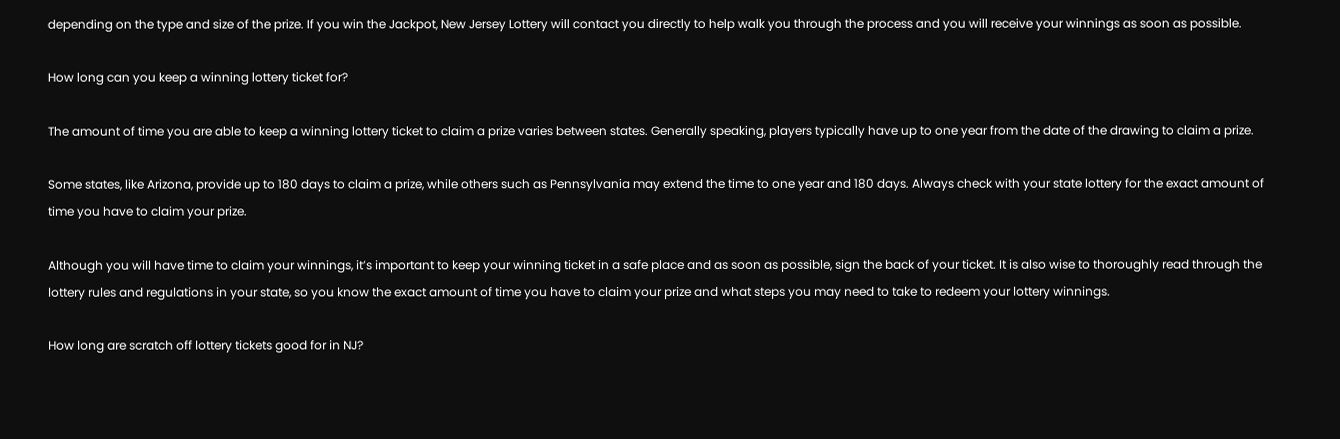depending on the type and size of the prize. If you win the Jackpot, New Jersey Lottery will contact you directly to help walk you through the process and you will receive your winnings as soon as possible.

How long can you keep a winning lottery ticket for?

The amount of time you are able to keep a winning lottery ticket to claim a prize varies between states. Generally speaking, players typically have up to one year from the date of the drawing to claim a prize.

Some states, like Arizona, provide up to 180 days to claim a prize, while others such as Pennsylvania may extend the time to one year and 180 days. Always check with your state lottery for the exact amount of time you have to claim your prize.

Although you will have time to claim your winnings, it’s important to keep your winning ticket in a safe place and as soon as possible, sign the back of your ticket. It is also wise to thoroughly read through the lottery rules and regulations in your state, so you know the exact amount of time you have to claim your prize and what steps you may need to take to redeem your lottery winnings.

How long are scratch off lottery tickets good for in NJ?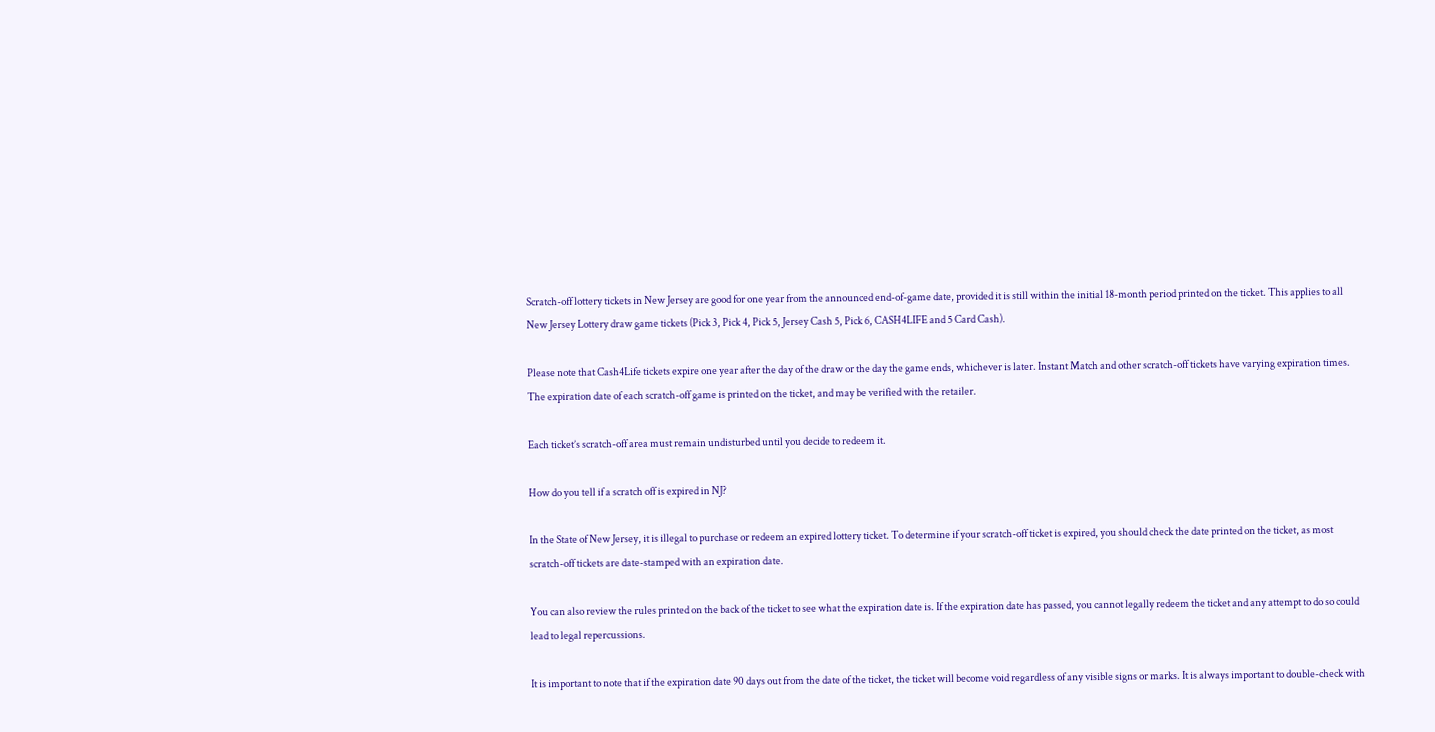Scratch-off lottery tickets in New Jersey are good for one year from the announced end-of-game date, provided it is still within the initial 18-month period printed on the ticket. This applies to all New Jersey Lottery draw game tickets (Pick 3, Pick 4, Pick 5, Jersey Cash 5, Pick 6, CASH4LIFE and 5 Card Cash).

Please note that Cash4Life tickets expire one year after the day of the draw or the day the game ends, whichever is later. Instant Match and other scratch-off tickets have varying expiration times. The expiration date of each scratch-off game is printed on the ticket, and may be verified with the retailer.

Each ticket’s scratch-off area must remain undisturbed until you decide to redeem it.

How do you tell if a scratch off is expired in NJ?

In the State of New Jersey, it is illegal to purchase or redeem an expired lottery ticket. To determine if your scratch-off ticket is expired, you should check the date printed on the ticket, as most scratch-off tickets are date-stamped with an expiration date.

You can also review the rules printed on the back of the ticket to see what the expiration date is. If the expiration date has passed, you cannot legally redeem the ticket and any attempt to do so could lead to legal repercussions.

It is important to note that if the expiration date 90 days out from the date of the ticket, the ticket will become void regardless of any visible signs or marks. It is always important to double-check with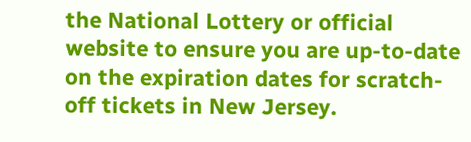the National Lottery or official website to ensure you are up-to-date on the expiration dates for scratch-off tickets in New Jersey.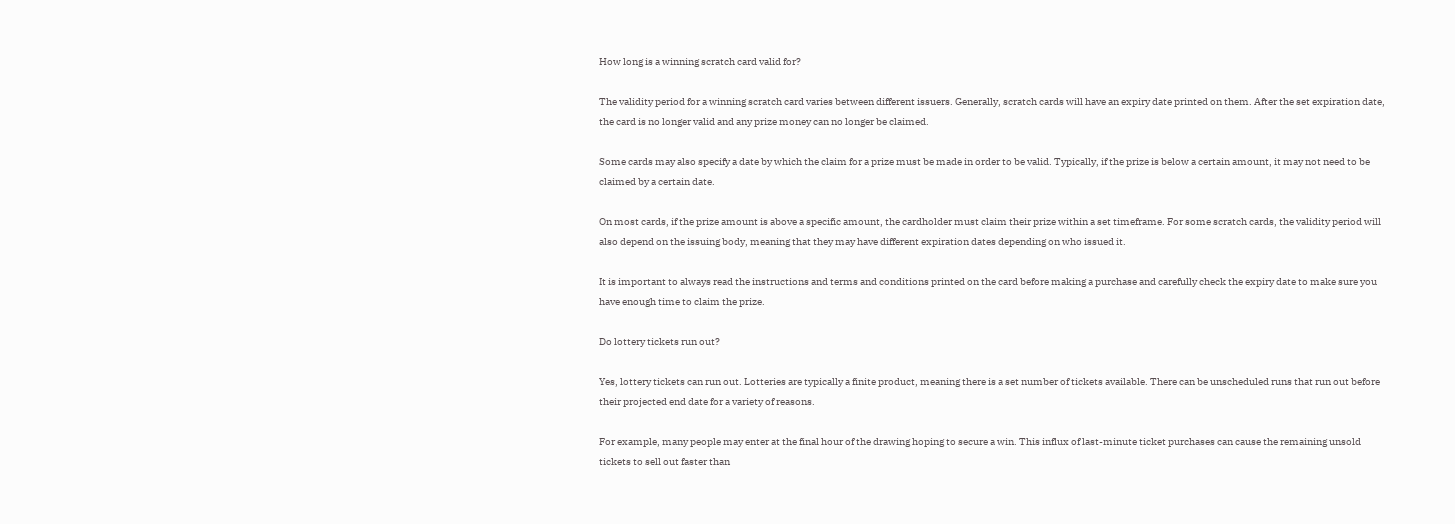How long is a winning scratch card valid for?

The validity period for a winning scratch card varies between different issuers. Generally, scratch cards will have an expiry date printed on them. After the set expiration date, the card is no longer valid and any prize money can no longer be claimed.

Some cards may also specify a date by which the claim for a prize must be made in order to be valid. Typically, if the prize is below a certain amount, it may not need to be claimed by a certain date.

On most cards, if the prize amount is above a specific amount, the cardholder must claim their prize within a set timeframe. For some scratch cards, the validity period will also depend on the issuing body, meaning that they may have different expiration dates depending on who issued it.

It is important to always read the instructions and terms and conditions printed on the card before making a purchase and carefully check the expiry date to make sure you have enough time to claim the prize.

Do lottery tickets run out?

Yes, lottery tickets can run out. Lotteries are typically a finite product, meaning there is a set number of tickets available. There can be unscheduled runs that run out before their projected end date for a variety of reasons.

For example, many people may enter at the final hour of the drawing hoping to secure a win. This influx of last-minute ticket purchases can cause the remaining unsold tickets to sell out faster than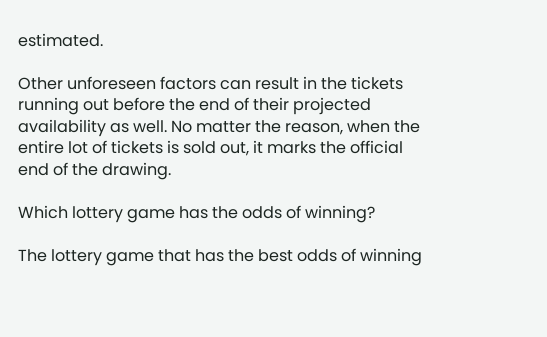estimated.

Other unforeseen factors can result in the tickets running out before the end of their projected availability as well. No matter the reason, when the entire lot of tickets is sold out, it marks the official end of the drawing.

Which lottery game has the odds of winning?

The lottery game that has the best odds of winning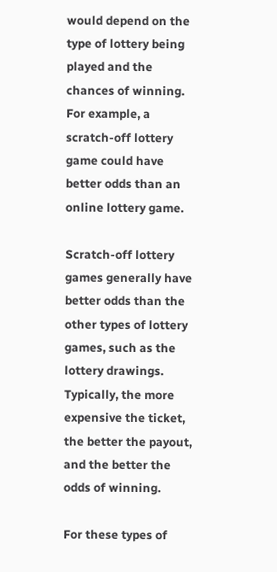would depend on the type of lottery being played and the chances of winning. For example, a scratch-off lottery game could have better odds than an online lottery game.

Scratch-off lottery games generally have better odds than the other types of lottery games, such as the lottery drawings. Typically, the more expensive the ticket, the better the payout, and the better the odds of winning.

For these types of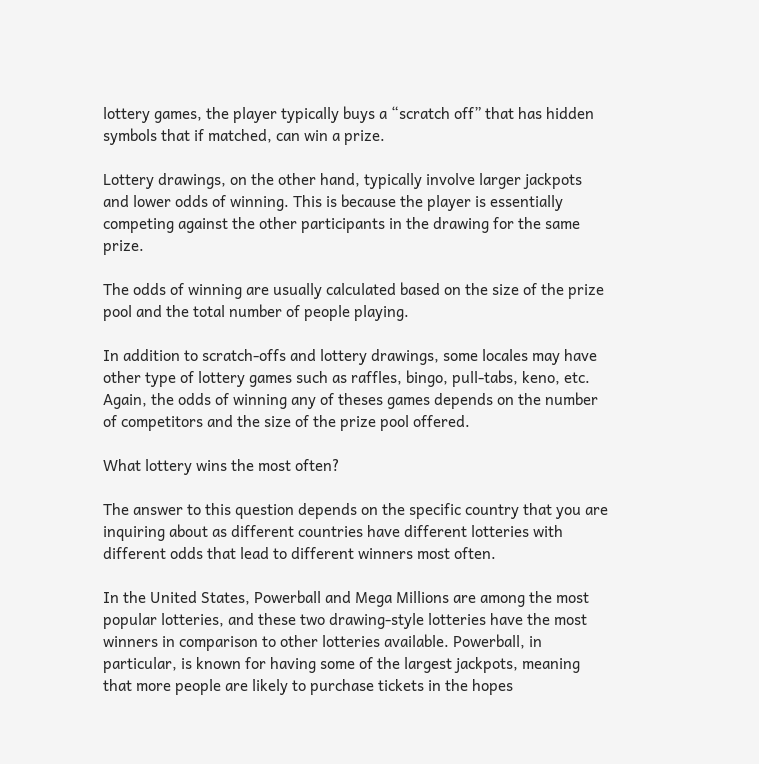lottery games, the player typically buys a “scratch off” that has hidden symbols that if matched, can win a prize.

Lottery drawings, on the other hand, typically involve larger jackpots and lower odds of winning. This is because the player is essentially competing against the other participants in the drawing for the same prize.

The odds of winning are usually calculated based on the size of the prize pool and the total number of people playing.

In addition to scratch-offs and lottery drawings, some locales may have other type of lottery games such as raffles, bingo, pull-tabs, keno, etc. Again, the odds of winning any of theses games depends on the number of competitors and the size of the prize pool offered.

What lottery wins the most often?

The answer to this question depends on the specific country that you are inquiring about as different countries have different lotteries with different odds that lead to different winners most often.

In the United States, Powerball and Mega Millions are among the most popular lotteries, and these two drawing-style lotteries have the most winners in comparison to other lotteries available. Powerball, in particular, is known for having some of the largest jackpots, meaning that more people are likely to purchase tickets in the hopes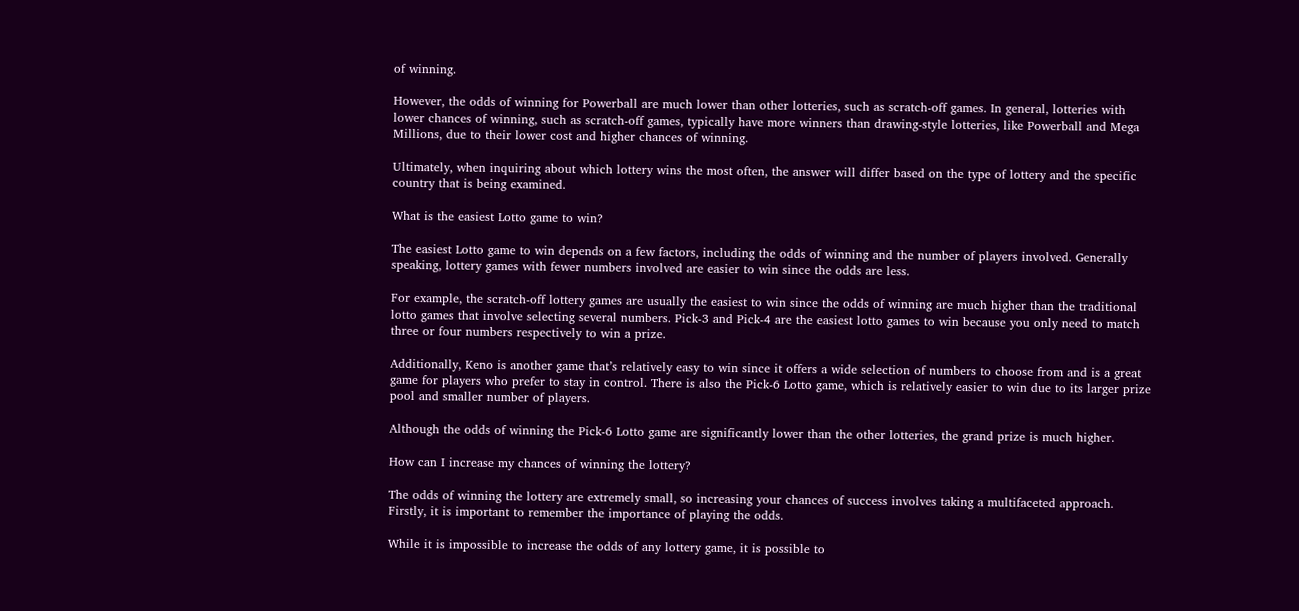of winning.

However, the odds of winning for Powerball are much lower than other lotteries, such as scratch-off games. In general, lotteries with lower chances of winning, such as scratch-off games, typically have more winners than drawing-style lotteries, like Powerball and Mega Millions, due to their lower cost and higher chances of winning.

Ultimately, when inquiring about which lottery wins the most often, the answer will differ based on the type of lottery and the specific country that is being examined.

What is the easiest Lotto game to win?

The easiest Lotto game to win depends on a few factors, including the odds of winning and the number of players involved. Generally speaking, lottery games with fewer numbers involved are easier to win since the odds are less.

For example, the scratch-off lottery games are usually the easiest to win since the odds of winning are much higher than the traditional lotto games that involve selecting several numbers. Pick-3 and Pick-4 are the easiest lotto games to win because you only need to match three or four numbers respectively to win a prize.

Additionally, Keno is another game that’s relatively easy to win since it offers a wide selection of numbers to choose from and is a great game for players who prefer to stay in control. There is also the Pick-6 Lotto game, which is relatively easier to win due to its larger prize pool and smaller number of players.

Although the odds of winning the Pick-6 Lotto game are significantly lower than the other lotteries, the grand prize is much higher.

How can I increase my chances of winning the lottery?

The odds of winning the lottery are extremely small, so increasing your chances of success involves taking a multifaceted approach. Firstly, it is important to remember the importance of playing the odds.

While it is impossible to increase the odds of any lottery game, it is possible to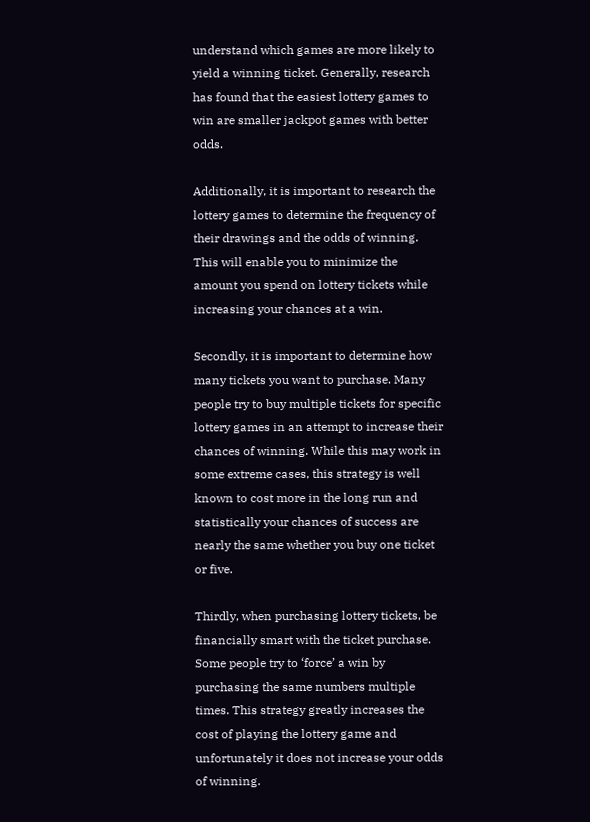understand which games are more likely to yield a winning ticket. Generally, research has found that the easiest lottery games to win are smaller jackpot games with better odds.

Additionally, it is important to research the lottery games to determine the frequency of their drawings and the odds of winning. This will enable you to minimize the amount you spend on lottery tickets while increasing your chances at a win.

Secondly, it is important to determine how many tickets you want to purchase. Many people try to buy multiple tickets for specific lottery games in an attempt to increase their chances of winning. While this may work in some extreme cases, this strategy is well known to cost more in the long run and statistically your chances of success are nearly the same whether you buy one ticket or five.

Thirdly, when purchasing lottery tickets, be financially smart with the ticket purchase. Some people try to ‘force’ a win by purchasing the same numbers multiple times. This strategy greatly increases the cost of playing the lottery game and unfortunately it does not increase your odds of winning.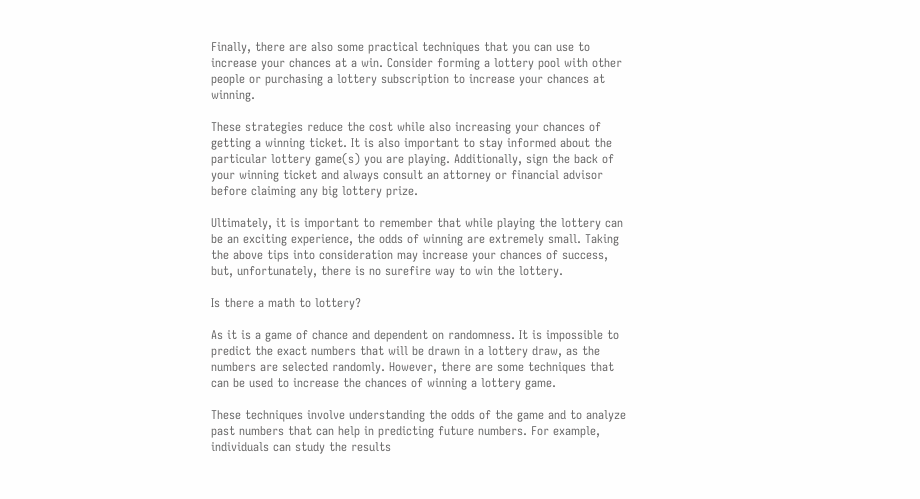Finally, there are also some practical techniques that you can use to increase your chances at a win. Consider forming a lottery pool with other people or purchasing a lottery subscription to increase your chances at winning.

These strategies reduce the cost while also increasing your chances of getting a winning ticket. It is also important to stay informed about the particular lottery game(s) you are playing. Additionally, sign the back of your winning ticket and always consult an attorney or financial advisor before claiming any big lottery prize.

Ultimately, it is important to remember that while playing the lottery can be an exciting experience, the odds of winning are extremely small. Taking the above tips into consideration may increase your chances of success, but, unfortunately, there is no surefire way to win the lottery.

Is there a math to lottery?

As it is a game of chance and dependent on randomness. It is impossible to predict the exact numbers that will be drawn in a lottery draw, as the numbers are selected randomly. However, there are some techniques that can be used to increase the chances of winning a lottery game.

These techniques involve understanding the odds of the game and to analyze past numbers that can help in predicting future numbers. For example, individuals can study the results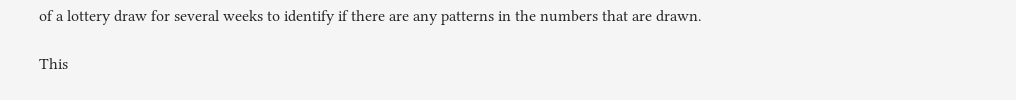of a lottery draw for several weeks to identify if there are any patterns in the numbers that are drawn.

This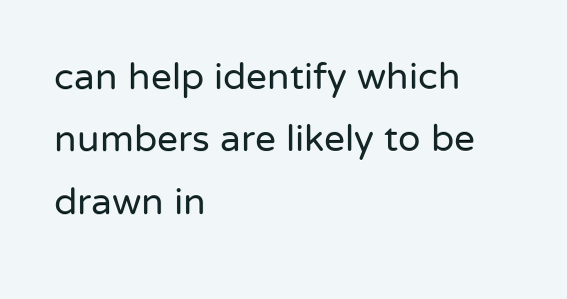can help identify which numbers are likely to be drawn in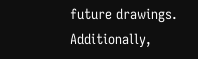future drawings. Additionally,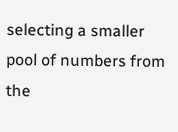selecting a smaller pool of numbers from the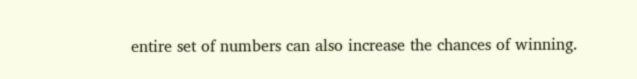entire set of numbers can also increase the chances of winning.